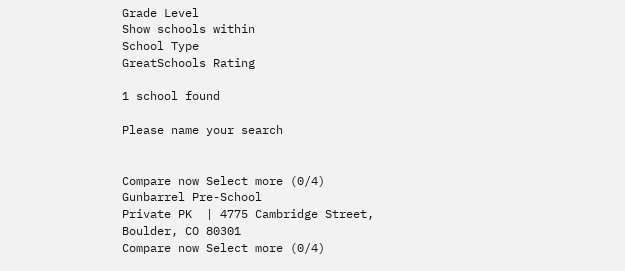Grade Level
Show schools within
School Type
GreatSchools Rating

1 school found

Please name your search


Compare now Select more (0/4)
Gunbarrel Pre-School
Private PK  | 4775 Cambridge Street, Boulder, CO 80301
Compare now Select more (0/4)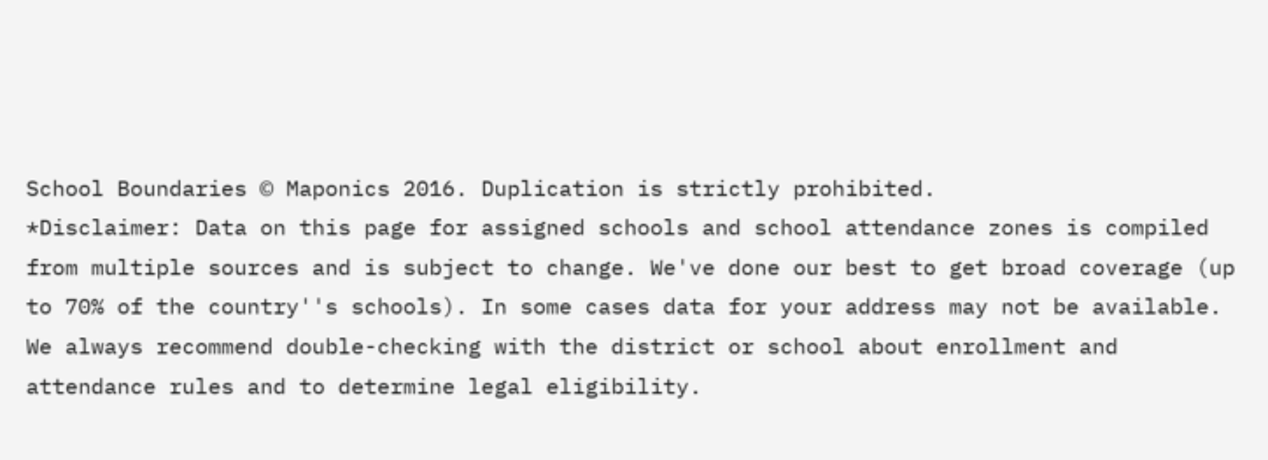School Boundaries © Maponics 2016. Duplication is strictly prohibited.
*Disclaimer: Data on this page for assigned schools and school attendance zones is compiled from multiple sources and is subject to change. We've done our best to get broad coverage (up to 70% of the country''s schools). In some cases data for your address may not be available. We always recommend double-checking with the district or school about enrollment and attendance rules and to determine legal eligibility.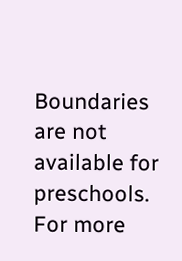Boundaries are not available for preschools.
For more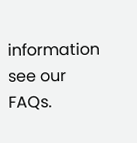information see our FAQs.